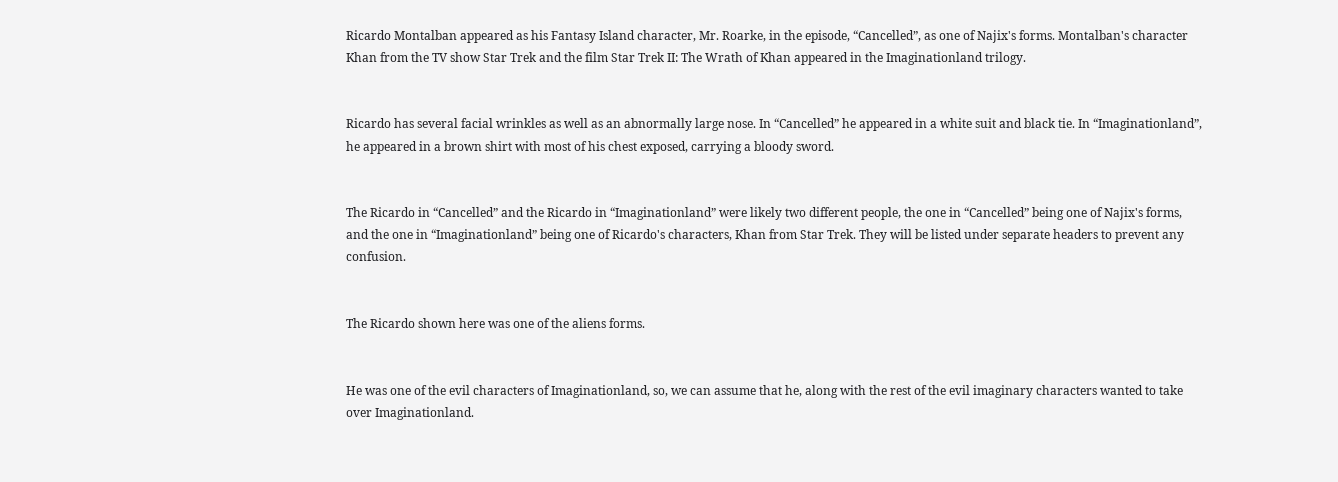Ricardo Montalban appeared as his Fantasy Island character, Mr. Roarke, in the episode, “Cancelled”, as one of Najix's forms. Montalban's character Khan from the TV show Star Trek and the film Star Trek II: The Wrath of Khan appeared in the Imaginationland trilogy.


Ricardo has several facial wrinkles as well as an abnormally large nose. In “Cancelled” he appeared in a white suit and black tie. In “Imaginationland”, he appeared in a brown shirt with most of his chest exposed, carrying a bloody sword.


The Ricardo in “Cancelled” and the Ricardo in “Imaginationland” were likely two different people, the one in “Cancelled” being one of Najix's forms, and the one in “Imaginationland” being one of Ricardo's characters, Khan from Star Trek. They will be listed under separate headers to prevent any confusion.


The Ricardo shown here was one of the aliens forms.


He was one of the evil characters of Imaginationland, so, we can assume that he, along with the rest of the evil imaginary characters wanted to take over Imaginationland.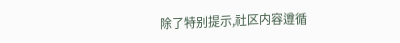除了特别提示,社区内容遵循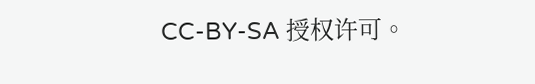CC-BY-SA 授权许可。